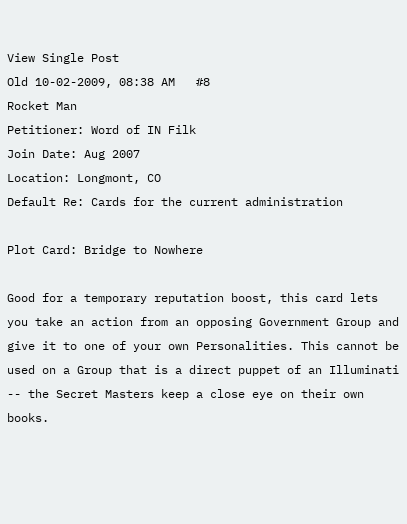View Single Post
Old 10-02-2009, 08:38 AM   #8
Rocket Man
Petitioner: Word of IN Filk
Join Date: Aug 2007
Location: Longmont, CO
Default Re: Cards for the current administration

Plot Card: Bridge to Nowhere

Good for a temporary reputation boost, this card lets you take an action from an opposing Government Group and give it to one of your own Personalities. This cannot be used on a Group that is a direct puppet of an Illuminati -- the Secret Masters keep a close eye on their own books.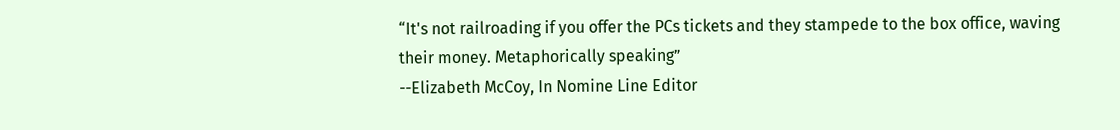“It's not railroading if you offer the PCs tickets and they stampede to the box office, waving their money. Metaphorically speaking”
--Elizabeth McCoy, In Nomine Line Editor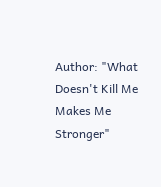Author: "What Doesn't Kill Me Makes Me Stronger"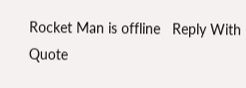Rocket Man is offline   Reply With Quote